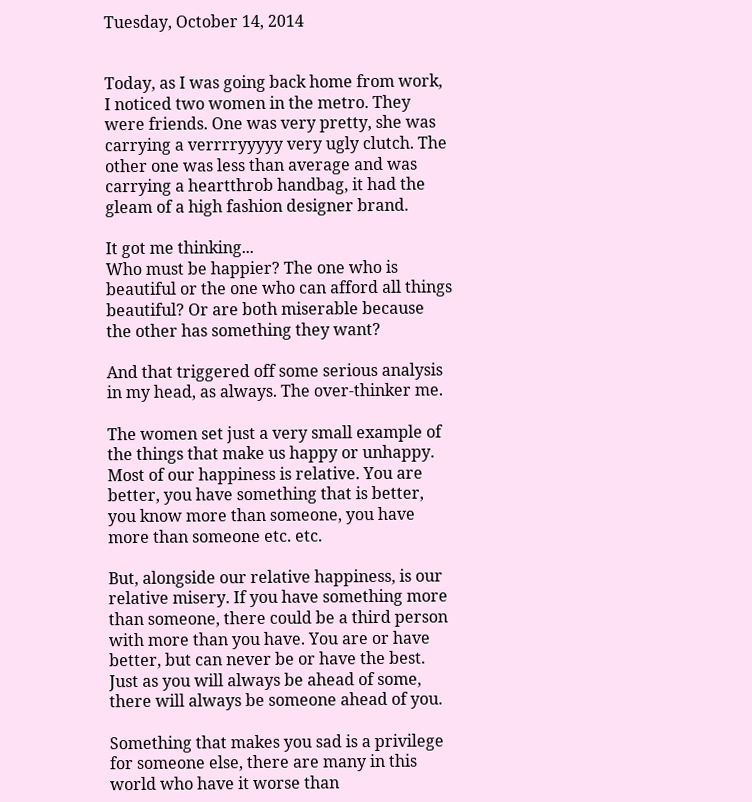Tuesday, October 14, 2014


Today, as I was going back home from work, I noticed two women in the metro. They were friends. One was very pretty, she was carrying a verrrryyyyy very ugly clutch. The other one was less than average and was carrying a heartthrob handbag, it had the gleam of a high fashion designer brand.

It got me thinking...
Who must be happier? The one who is beautiful or the one who can afford all things beautiful? Or are both miserable because the other has something they want?

And that triggered off some serious analysis in my head, as always. The over-thinker me.

The women set just a very small example of the things that make us happy or unhappy. Most of our happiness is relative. You are better, you have something that is better, you know more than someone, you have more than someone etc. etc.

But, alongside our relative happiness, is our relative misery. If you have something more than someone, there could be a third person with more than you have. You are or have better, but can never be or have the best. Just as you will always be ahead of some, there will always be someone ahead of you.

Something that makes you sad is a privilege for someone else, there are many in this world who have it worse than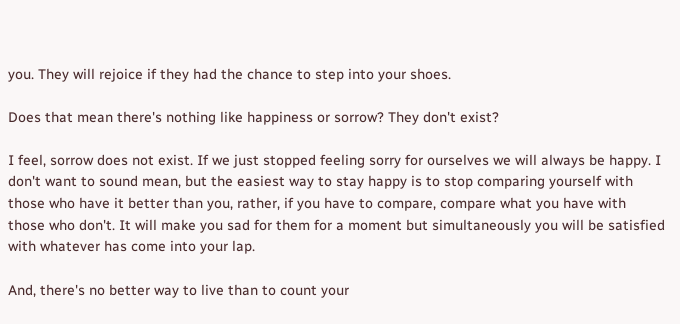you. They will rejoice if they had the chance to step into your shoes.

Does that mean there's nothing like happiness or sorrow? They don't exist?

I feel, sorrow does not exist. If we just stopped feeling sorry for ourselves we will always be happy. I don't want to sound mean, but the easiest way to stay happy is to stop comparing yourself with those who have it better than you, rather, if you have to compare, compare what you have with those who don't. It will make you sad for them for a moment but simultaneously you will be satisfied with whatever has come into your lap.

And, there's no better way to live than to count your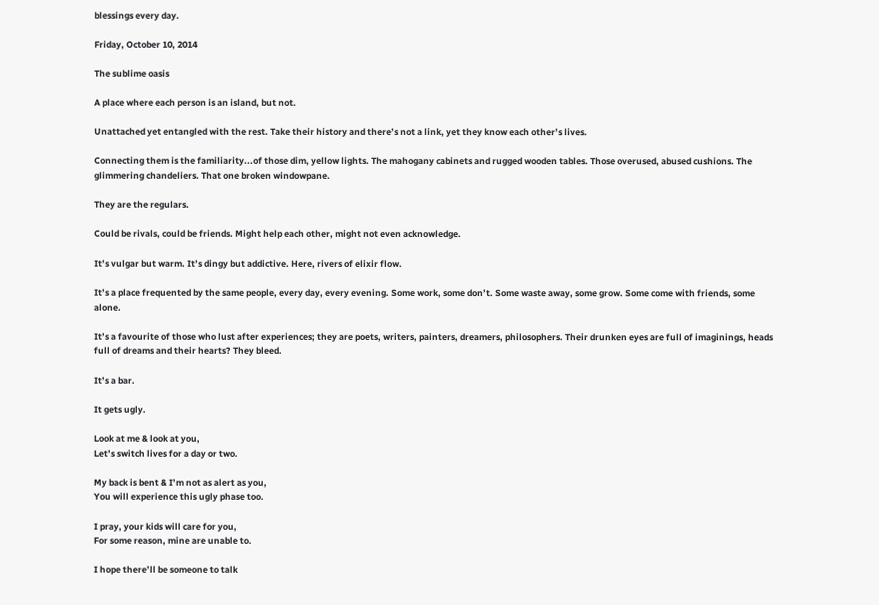blessings every day.

Friday, October 10, 2014

The sublime oasis

A place where each person is an island, but not.

Unattached yet entangled with the rest. Take their history and there’s not a link, yet they know each other’s lives.

Connecting them is the familiarity...of those dim, yellow lights. The mahogany cabinets and rugged wooden tables. Those overused, abused cushions. The glimmering chandeliers. That one broken windowpane.

They are the regulars.

Could be rivals, could be friends. Might help each other, might not even acknowledge.

It’s vulgar but warm. It’s dingy but addictive. Here, rivers of elixir flow.

It’s a place frequented by the same people, every day, every evening. Some work, some don’t. Some waste away, some grow. Some come with friends, some alone.

It’s a favourite of those who lust after experiences; they are poets, writers, painters, dreamers, philosophers. Their drunken eyes are full of imaginings, heads full of dreams and their hearts? They bleed.

It’s a bar.

It gets ugly.

Look at me & look at you,
Let’s switch lives for a day or two.

My back is bent & I’m not as alert as you,
You will experience this ugly phase too.

I pray, your kids will care for you,
For some reason, mine are unable to.

I hope there’ll be someone to talk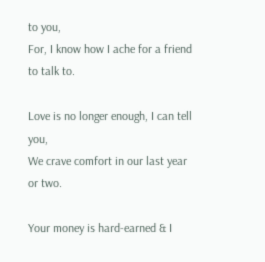to you,
For, I know how I ache for a friend to talk to.

Love is no longer enough, I can tell you,
We crave comfort in our last year or two.

Your money is hard-earned & I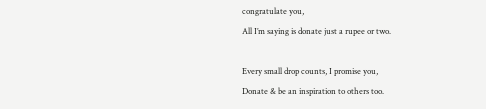congratulate you,
All I’m saying is donate just a rupee or two.

Every small drop counts, I promise you,
Donate & be an inspiration to others too.